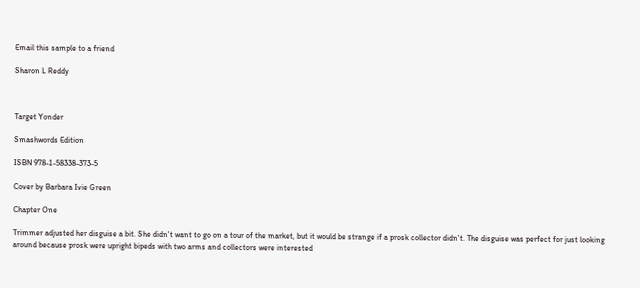Email this sample to a friend

Sharon L Reddy



Target Yonder

Smashwords Edition

ISBN 978-1-58338-373-5

Cover by Barbara Ivie Green

Chapter One

Trimmer adjusted her disguise a bit. She didn't want to go on a tour of the market, but it would be strange if a prosk collector didn't. The disguise was perfect for just looking around because prosk were upright bipeds with two arms and collectors were interested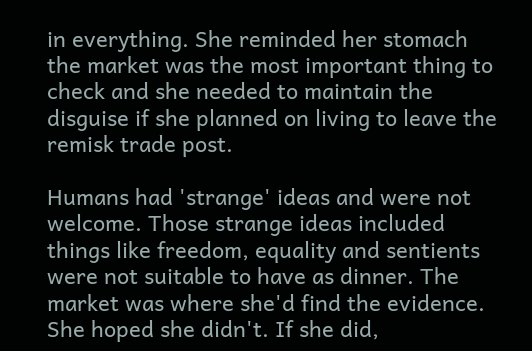in everything. She reminded her stomach the market was the most important thing to check and she needed to maintain the disguise if she planned on living to leave the remisk trade post.

Humans had 'strange' ideas and were not welcome. Those strange ideas included things like freedom, equality and sentients were not suitable to have as dinner. The market was where she'd find the evidence. She hoped she didn't. If she did,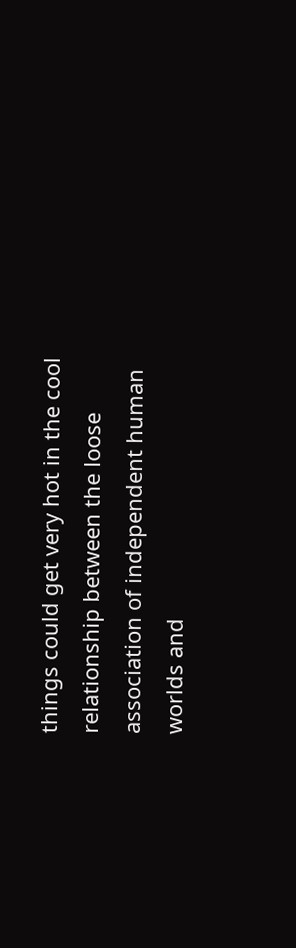things could get very hot in the cool relationship between the loose association of independent human worlds and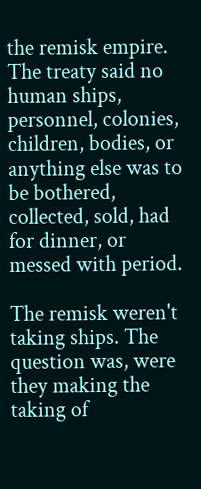the remisk empire. The treaty said no human ships, personnel, colonies, children, bodies, or anything else was to be bothered, collected, sold, had for dinner, or messed with period.

The remisk weren't taking ships. The question was, were they making the taking of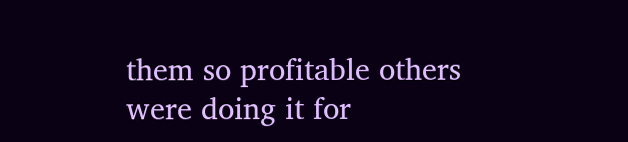them so profitable others were doing it for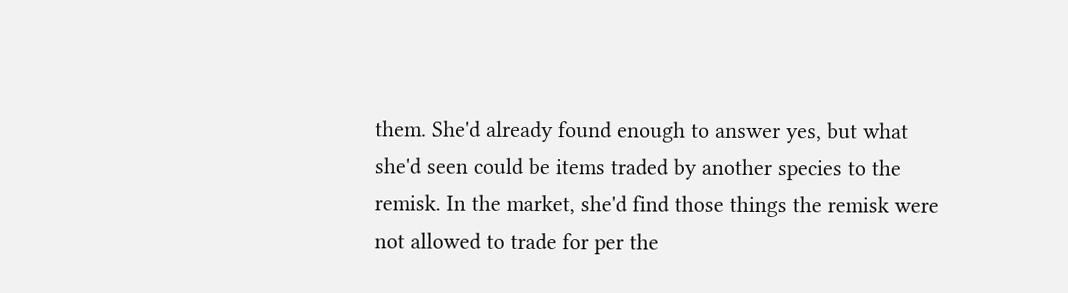them. She'd already found enough to answer yes, but what she'd seen could be items traded by another species to the remisk. In the market, she'd find those things the remisk were not allowed to trade for per the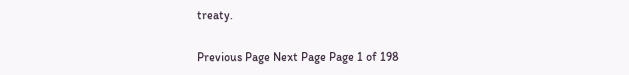treaty.

Previous Page Next Page Page 1 of 198